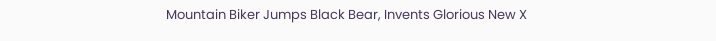Mountain Biker Jumps Black Bear, Invents Glorious New X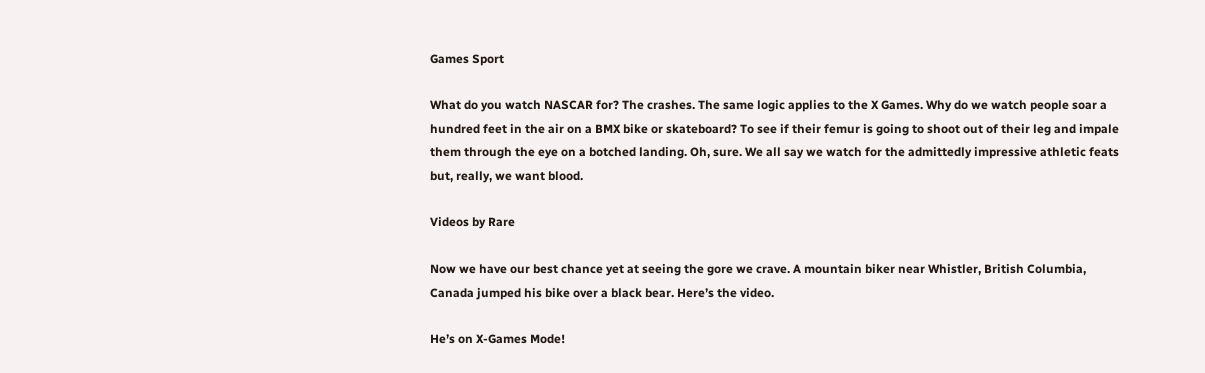Games Sport

What do you watch NASCAR for? The crashes. The same logic applies to the X Games. Why do we watch people soar a hundred feet in the air on a BMX bike or skateboard? To see if their femur is going to shoot out of their leg and impale them through the eye on a botched landing. Oh, sure. We all say we watch for the admittedly impressive athletic feats but, really, we want blood.

Videos by Rare

Now we have our best chance yet at seeing the gore we crave. A mountain biker near Whistler, British Columbia, Canada jumped his bike over a black bear. Here’s the video.

He’s on X-Games Mode!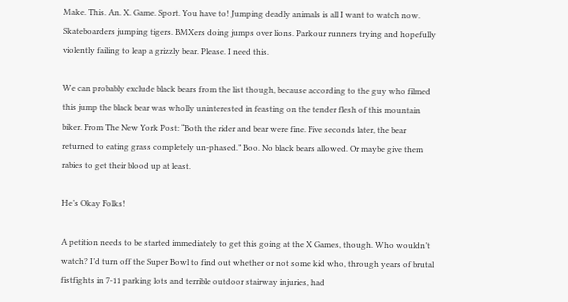Make. This. An. X. Game. Sport. You have to! Jumping deadly animals is all I want to watch now. Skateboarders jumping tigers. BMXers doing jumps over lions. Parkour runners trying and hopefully violently failing to leap a grizzly bear. Please. I need this.

We can probably exclude black bears from the list though, because according to the guy who filmed this jump the black bear was wholly uninterested in feasting on the tender flesh of this mountain biker. From The New York Post: “Both the rider and bear were fine. Five seconds later, the bear returned to eating grass completely un-phased.” Boo. No black bears allowed. Or maybe give them rabies to get their blood up at least.

He’s Okay Folks!

A petition needs to be started immediately to get this going at the X Games, though. Who wouldn’t watch? I’d turn off the Super Bowl to find out whether or not some kid who, through years of brutal fistfights in 7-11 parking lots and terrible outdoor stairway injuries, had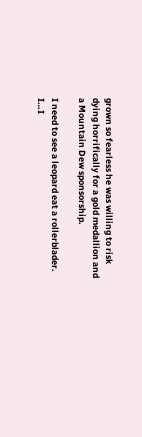grown so fearless he was willing to risk dying horrifically for a gold medallion and a Mountain Dew sponsorship.

I need to see a leopard eat a rollerblader. I…I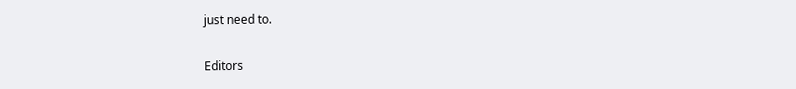just need to.

Editors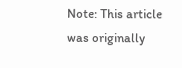Note: This article was originally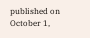published on October 1,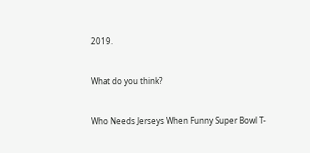2019.


What do you think?


Who Needs Jerseys When Funny Super Bowl T-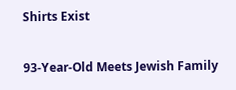Shirts Exist

93-Year-Old Meets Jewish Family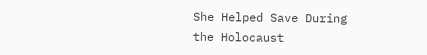She Helped Save During the Holocaust